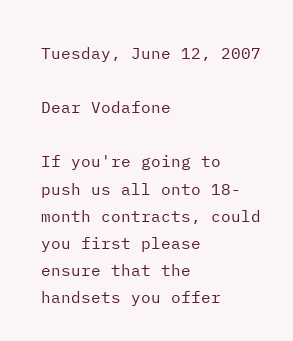Tuesday, June 12, 2007

Dear Vodafone

If you're going to push us all onto 18-month contracts, could you first please ensure that the handsets you offer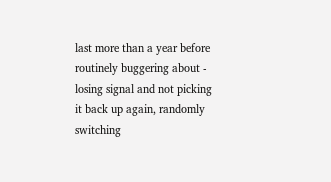last more than a year before routinely buggering about - losing signal and not picking it back up again, randomly switching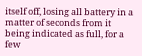itself off, losing all battery in a matter of seconds from it being indicated as full, for a few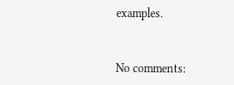examples.


No comments: